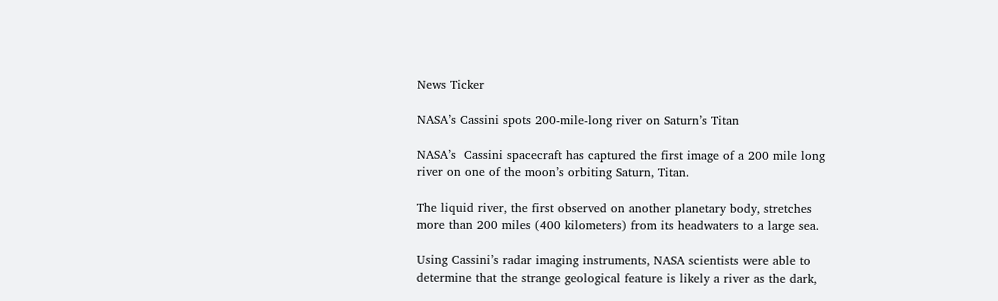News Ticker

NASA’s Cassini spots 200-mile-long river on Saturn’s Titan

NASA’s  Cassini spacecraft has captured the first image of a 200 mile long river on one of the moon’s orbiting Saturn, Titan.

The liquid river, the first observed on another planetary body, stretches more than 200 miles (400 kilometers) from its headwaters to a large sea.

Using Cassini’s radar imaging instruments, NASA scientists were able to determine that the strange geological feature is likely a river as the dark,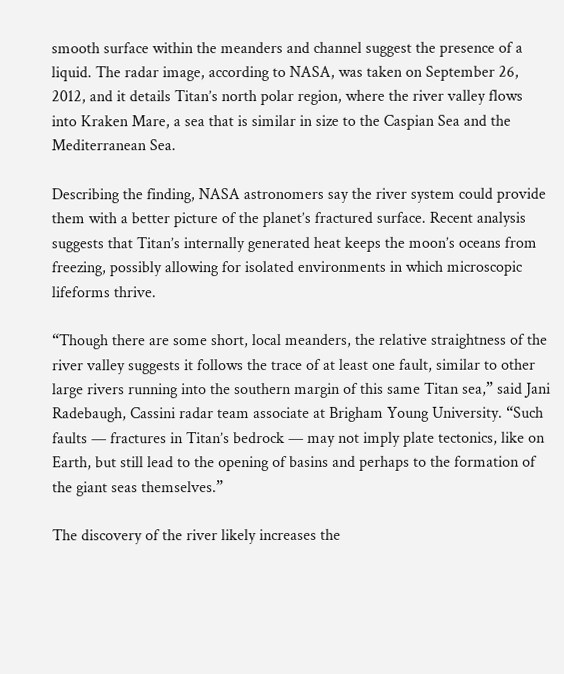smooth surface within the meanders and channel suggest the presence of a liquid. The radar image, according to NASA, was taken on September 26, 2012, and it details Titan’s north polar region, where the river valley flows into Kraken Mare, a sea that is similar in size to the Caspian Sea and the Mediterranean Sea.

Describing the finding, NASA astronomers say the river system could provide them with a better picture of the planet’s fractured surface. Recent analysis suggests that Titan’s internally generated heat keeps the moon’s oceans from freezing, possibly allowing for isolated environments in which microscopic lifeforms thrive.

“Though there are some short, local meanders, the relative straightness of the river valley suggests it follows the trace of at least one fault, similar to other large rivers running into the southern margin of this same Titan sea,” said Jani Radebaugh, Cassini radar team associate at Brigham Young University. “Such faults — fractures in Titan’s bedrock — may not imply plate tectonics, like on Earth, but still lead to the opening of basins and perhaps to the formation of the giant seas themselves.”

The discovery of the river likely increases the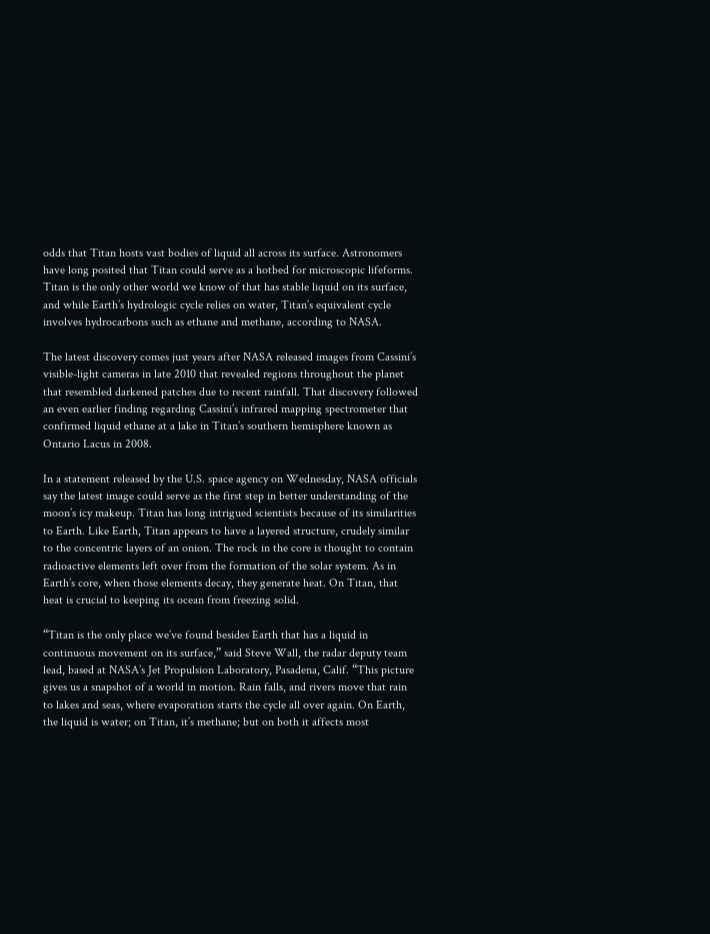odds that Titan hosts vast bodies of liquid all across its surface. Astronomers have long posited that Titan could serve as a hotbed for microscopic lifeforms. Titan is the only other world we know of that has stable liquid on its surface, and while Earth’s hydrologic cycle relies on water, Titan’s equivalent cycle involves hydrocarbons such as ethane and methane, according to NASA.

The latest discovery comes just years after NASA released images from Cassini’s visible-light cameras in late 2010 that revealed regions throughout the planet that resembled darkened patches due to recent rainfall. That discovery followed an even earlier finding regarding Cassini’s infrared mapping spectrometer that confirmed liquid ethane at a lake in Titan’s southern hemisphere known as Ontario Lacus in 2008.

In a statement released by the U.S. space agency on Wednesday, NASA officials say the latest image could serve as the first step in better understanding of the moon’s icy makeup. Titan has long intrigued scientists because of its similarities to Earth. Like Earth, Titan appears to have a layered structure, crudely similar to the concentric layers of an onion. The rock in the core is thought to contain radioactive elements left over from the formation of the solar system. As in Earth’s core, when those elements decay, they generate heat. On Titan, that heat is crucial to keeping its ocean from freezing solid.

“Titan is the only place we’ve found besides Earth that has a liquid in continuous movement on its surface,” said Steve Wall, the radar deputy team lead, based at NASA’s Jet Propulsion Laboratory, Pasadena, Calif. “This picture gives us a snapshot of a world in motion. Rain falls, and rivers move that rain to lakes and seas, where evaporation starts the cycle all over again. On Earth, the liquid is water; on Titan, it’s methane; but on both it affects most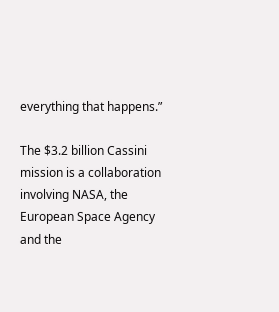everything that happens.”

The $3.2 billion Cassini mission is a collaboration involving NASA, the European Space Agency and the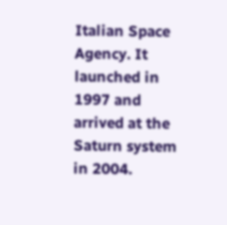Italian Space Agency. It launched in 1997 and arrived at the Saturn system in 2004.